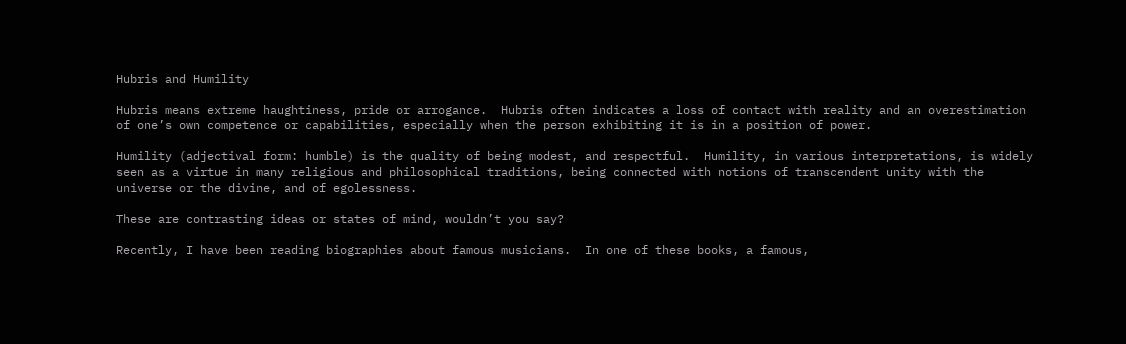Hubris and Humility

Hubris means extreme haughtiness, pride or arrogance.  Hubris often indicates a loss of contact with reality and an overestimation of one’s own competence or capabilities, especially when the person exhibiting it is in a position of power.

Humility (adjectival form: humble) is the quality of being modest, and respectful.  Humility, in various interpretations, is widely seen as a virtue in many religious and philosophical traditions, being connected with notions of transcendent unity with the universe or the divine, and of egolessness.

These are contrasting ideas or states of mind, wouldn’t you say?

Recently, I have been reading biographies about famous musicians.  In one of these books, a famous,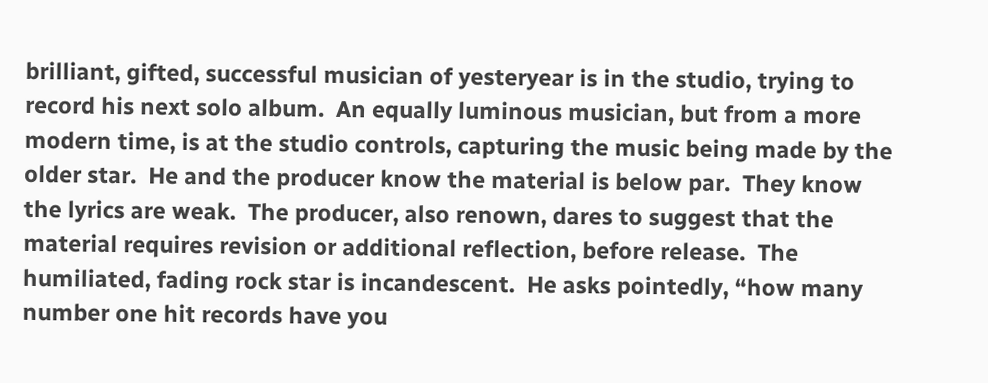brilliant, gifted, successful musician of yesteryear is in the studio, trying to record his next solo album.  An equally luminous musician, but from a more modern time, is at the studio controls, capturing the music being made by the older star.  He and the producer know the material is below par.  They know the lyrics are weak.  The producer, also renown, dares to suggest that the material requires revision or additional reflection, before release.  The humiliated, fading rock star is incandescent.  He asks pointedly, “how many number one hit records have you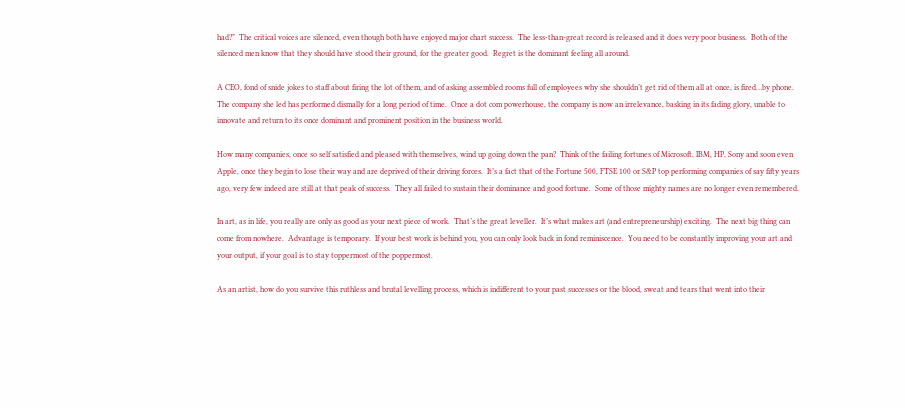had?”  The critical voices are silenced, even though both have enjoyed major chart success.  The less-than-great record is released and it does very poor business.  Both of the silenced men know that they should have stood their ground, for the greater good.  Regret is the dominant feeling all around.

A CEO, fond of snide jokes to staff about firing the lot of them, and of asking assembled rooms full of employees why she shouldn’t get rid of them all at once, is fired…by phone.  The company she led has performed dismally for a long period of time.  Once a dot com powerhouse, the company is now an irrelevance, basking in its fading glory, unable to innovate and return to its once dominant and prominent position in the business world.

How many companies, once so self satisfied and pleased with themselves, wind up going down the pan?  Think of the failing fortunes of Microsoft, IBM, HP, Sony and soon even Apple, once they begin to lose their way and are deprived of their driving forces.  It’s a fact that of the Fortune 500, FTSE 100 or S&P top performing companies of say fifty years ago, very few indeed are still at that peak of success.  They all failed to sustain their dominance and good fortune.  Some of those mighty names are no longer even remembered.

In art, as in life, you really are only as good as your next piece of work.  That’s the great leveller.  It’s what makes art (and entrepreneurship) exciting.  The next big thing can come from nowhere.  Advantage is temporary.  If your best work is behind you, you can only look back in fond reminiscence.  You need to be constantly improving your art and your output, if your goal is to stay toppermost of the poppermost.

As an artist, how do you survive this ruthless and brutal levelling process, which is indifferent to your past successes or the blood, sweat and tears that went into their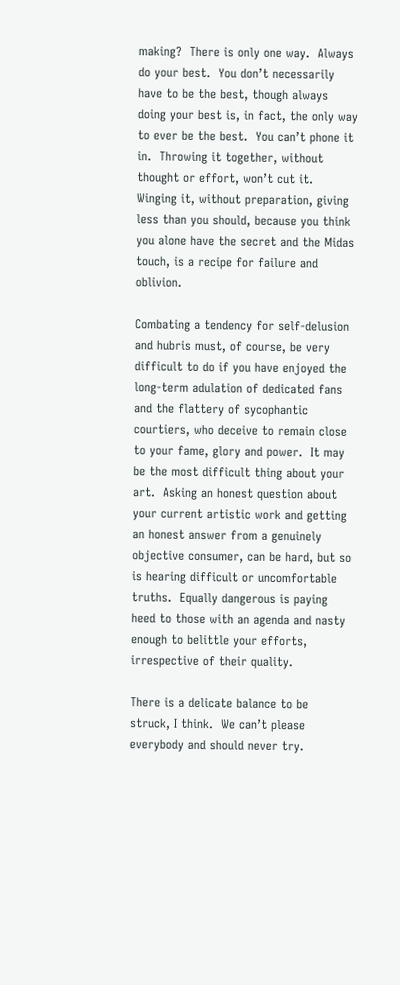making?  There is only one way.  Always do your best.  You don’t necessarily have to be the best, though always doing your best is, in fact, the only way to ever be the best.  You can’t phone it in.  Throwing it together, without thought or effort, won’t cut it.  Winging it, without preparation, giving less than you should, because you think you alone have the secret and the Midas touch, is a recipe for failure and oblivion.

Combating a tendency for self-delusion and hubris must, of course, be very difficult to do if you have enjoyed the long-term adulation of dedicated fans and the flattery of sycophantic courtiers, who deceive to remain close to your fame, glory and power.  It may be the most difficult thing about your art.  Asking an honest question about your current artistic work and getting an honest answer from a genuinely objective consumer, can be hard, but so is hearing difficult or uncomfortable truths.  Equally dangerous is paying heed to those with an agenda and nasty enough to belittle your efforts, irrespective of their quality.

There is a delicate balance to be struck, I think.  We can’t please everybody and should never try.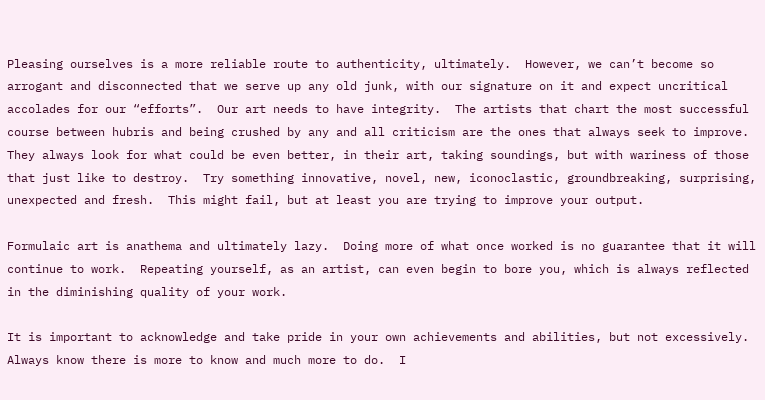Pleasing ourselves is a more reliable route to authenticity, ultimately.  However, we can’t become so arrogant and disconnected that we serve up any old junk, with our signature on it and expect uncritical accolades for our “efforts”.  Our art needs to have integrity.  The artists that chart the most successful course between hubris and being crushed by any and all criticism are the ones that always seek to improve.  They always look for what could be even better, in their art, taking soundings, but with wariness of those that just like to destroy.  Try something innovative, novel, new, iconoclastic, groundbreaking, surprising, unexpected and fresh.  This might fail, but at least you are trying to improve your output.

Formulaic art is anathema and ultimately lazy.  Doing more of what once worked is no guarantee that it will continue to work.  Repeating yourself, as an artist, can even begin to bore you, which is always reflected in the diminishing quality of your work.

It is important to acknowledge and take pride in your own achievements and abilities, but not excessively.  Always know there is more to know and much more to do.  I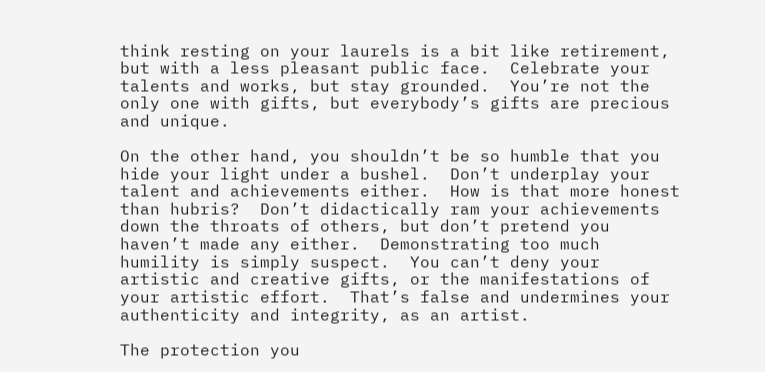think resting on your laurels is a bit like retirement, but with a less pleasant public face.  Celebrate your talents and works, but stay grounded.  You’re not the only one with gifts, but everybody’s gifts are precious and unique.

On the other hand, you shouldn’t be so humble that you hide your light under a bushel.  Don’t underplay your talent and achievements either.  How is that more honest than hubris?  Don’t didactically ram your achievements down the throats of others, but don’t pretend you haven’t made any either.  Demonstrating too much humility is simply suspect.  You can’t deny your artistic and creative gifts, or the manifestations of your artistic effort.  That’s false and undermines your authenticity and integrity, as an artist.

The protection you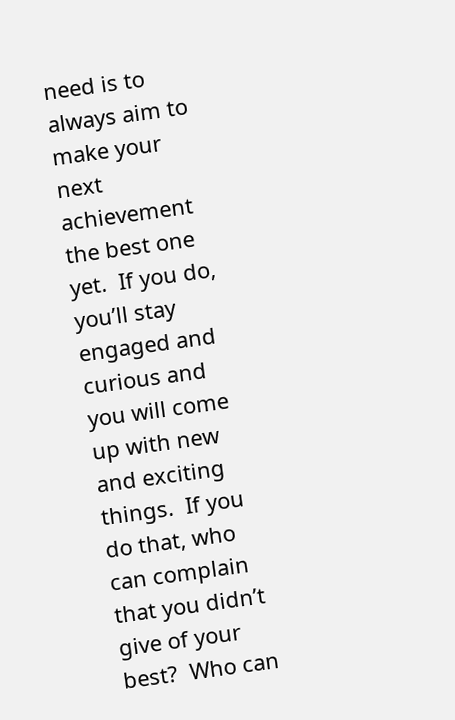need is to always aim to make your next achievement the best one yet.  If you do, you’ll stay engaged and curious and you will come up with new and exciting things.  If you do that, who can complain that you didn’t give of your best?  Who can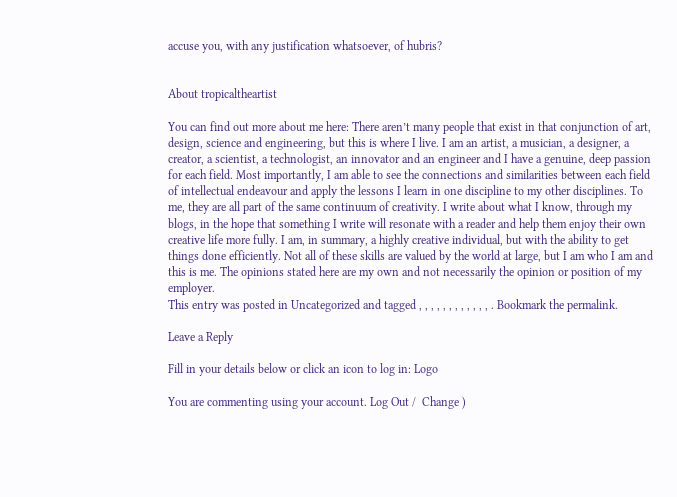accuse you, with any justification whatsoever, of hubris?


About tropicaltheartist

You can find out more about me here: There aren’t many people that exist in that conjunction of art, design, science and engineering, but this is where I live. I am an artist, a musician, a designer, a creator, a scientist, a technologist, an innovator and an engineer and I have a genuine, deep passion for each field. Most importantly, I am able to see the connections and similarities between each field of intellectual endeavour and apply the lessons I learn in one discipline to my other disciplines. To me, they are all part of the same continuum of creativity. I write about what I know, through my blogs, in the hope that something I write will resonate with a reader and help them enjoy their own creative life more fully. I am, in summary, a highly creative individual, but with the ability to get things done efficiently. Not all of these skills are valued by the world at large, but I am who I am and this is me. The opinions stated here are my own and not necessarily the opinion or position of my employer.
This entry was posted in Uncategorized and tagged , , , , , , , , , , , , . Bookmark the permalink.

Leave a Reply

Fill in your details below or click an icon to log in: Logo

You are commenting using your account. Log Out /  Change )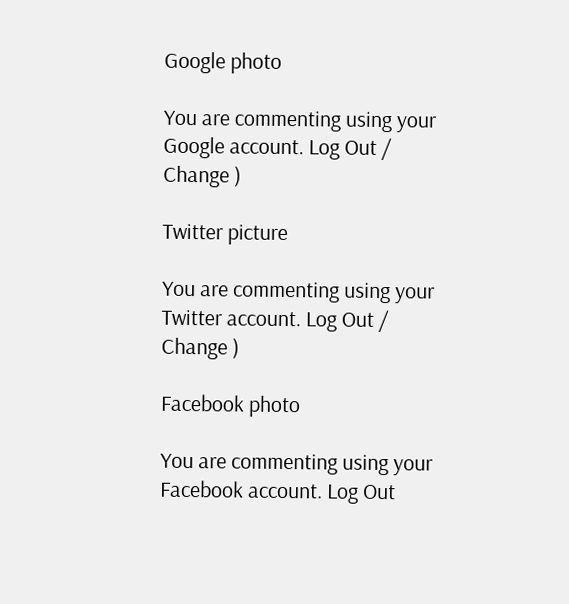Google photo

You are commenting using your Google account. Log Out /  Change )

Twitter picture

You are commenting using your Twitter account. Log Out /  Change )

Facebook photo

You are commenting using your Facebook account. Log Out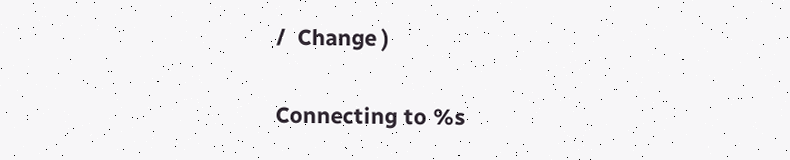/  Change )

Connecting to %s